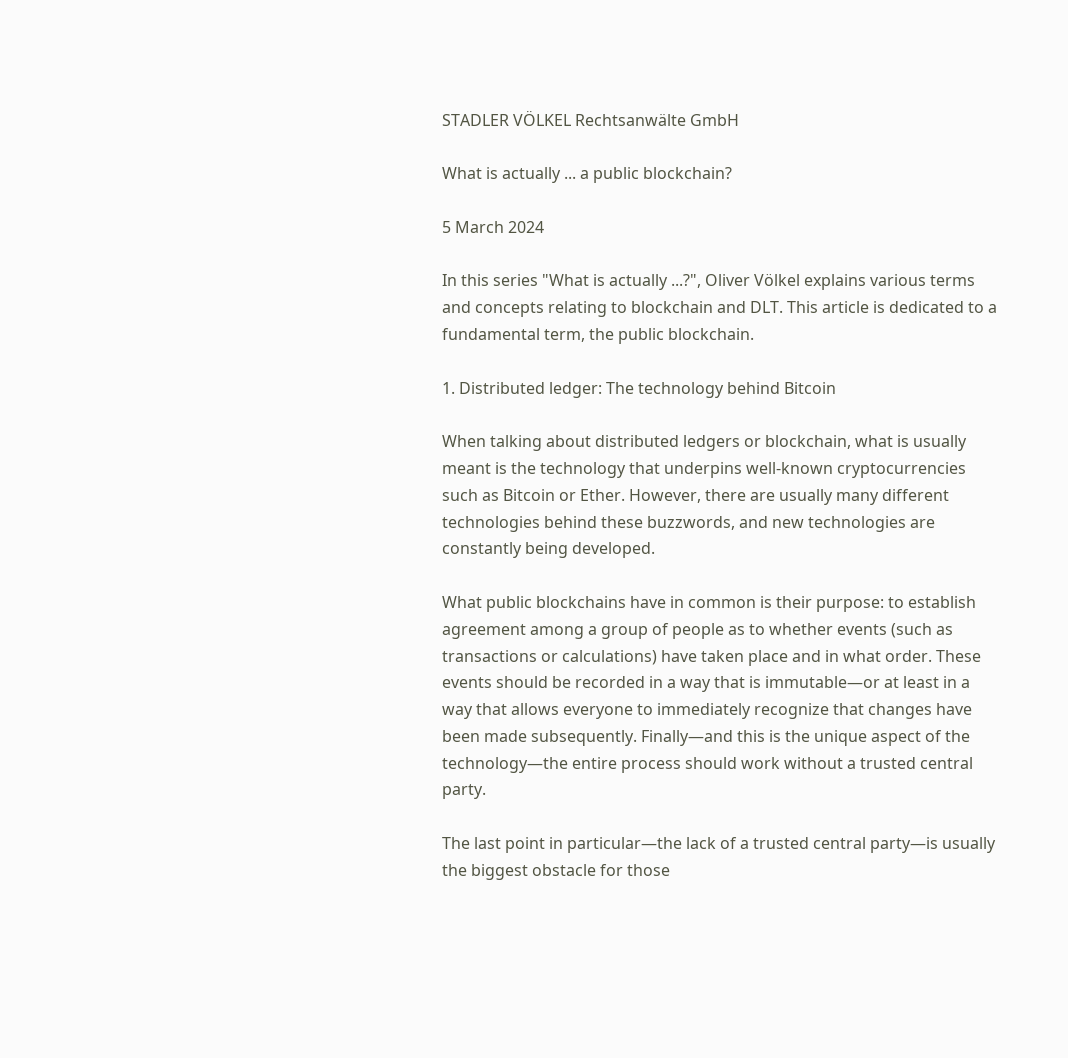STADLER VÖLKEL Rechtsanwälte GmbH

What is actually ... a public blockchain?

5 March 2024

In this series "What is actually ...?", Oliver Völkel explains various terms and concepts relating to blockchain and DLT. This article is dedicated to a fundamental term, the public blockchain.

1. Distributed ledger: The technology behind Bitcoin

When talking about distributed ledgers or blockchain, what is usually meant is the technology that underpins well-known cryptocurrencies such as Bitcoin or Ether. However, there are usually many different technologies behind these buzzwords, and new technologies are constantly being developed.

What public blockchains have in common is their purpose: to establish agreement among a group of people as to whether events (such as transactions or calculations) have taken place and in what order. These events should be recorded in a way that is immutable—or at least in a way that allows everyone to immediately recognize that changes have been made subsequently. Finally—and this is the unique aspect of the technology—the entire process should work without a trusted central party.

The last point in particular—the lack of a trusted central party—is usually the biggest obstacle for those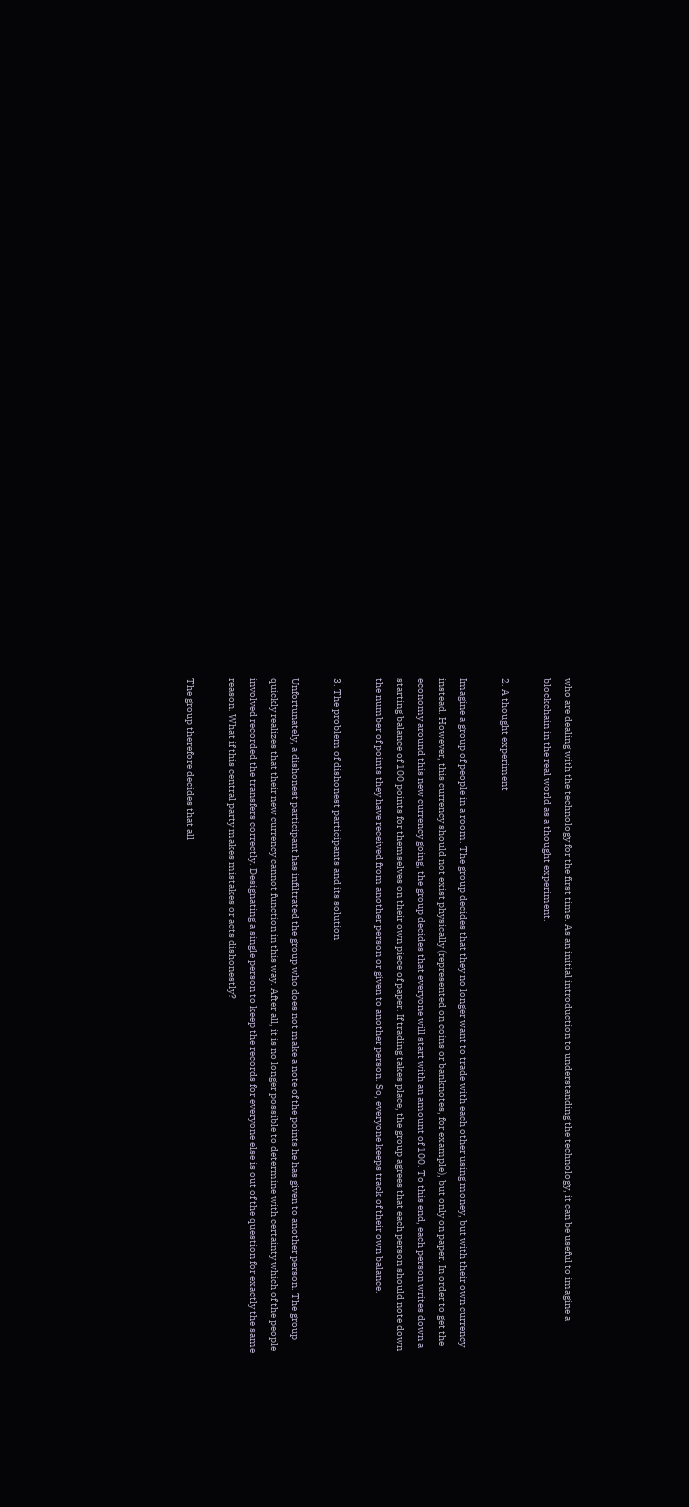who are dealing with the technology for the first time. As an initial introduction to understanding the technology, it can be useful to imagine a blockchain in the real world as a thought experiment.

2. A thought experiment

Imagine a group of people in a room. The group decides that they no longer want to trade with each other using money, but with their own currency instead. However, this currency should not exist physically (represented on coins or banknotes, for example), but only on paper. In order to get the economy around this new currency going, the group decides that everyone will start with an amount of 100. To this end, each person writes down a starting balance of 100 points for themselves on their own piece of paper. If trading takes place, the group agrees that each person should note down the number of points they have received from another person or given to another person. So, everyone keeps track of their own balance.

3. The problem of dishonest participants and its solution

Unfortunately, a dishonest participant has infiltrated the group who does not make a note of the points he has given to another person. The group quickly realizes that their new currency cannot function in this way. After all, it is no longer possible to determine with certainty which of the people involved recorded the transfers correctly. Designating a single person to keep the records for everyone else is out of the question for exactly the same reason. What if this central party makes mistakes or acts dishonestly?

The group therefore decides that all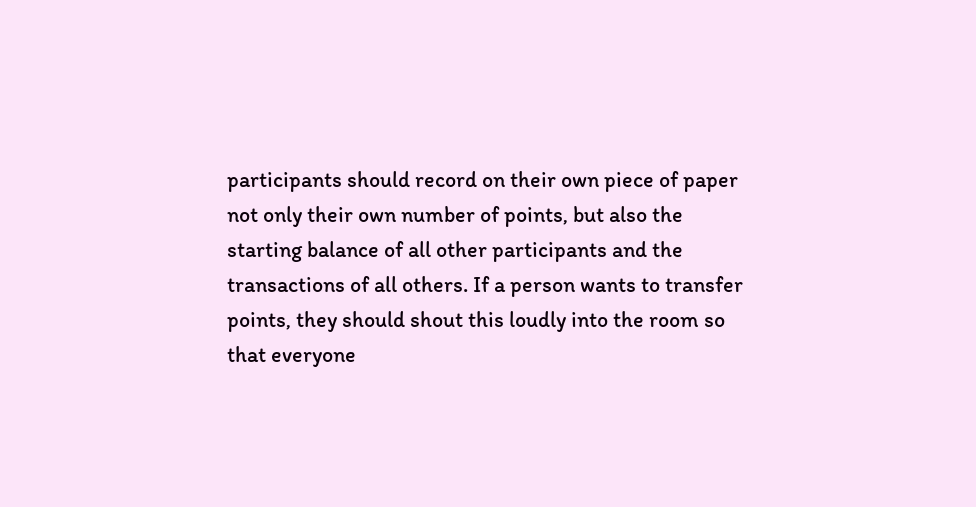participants should record on their own piece of paper not only their own number of points, but also the starting balance of all other participants and the transactions of all others. If a person wants to transfer points, they should shout this loudly into the room so that everyone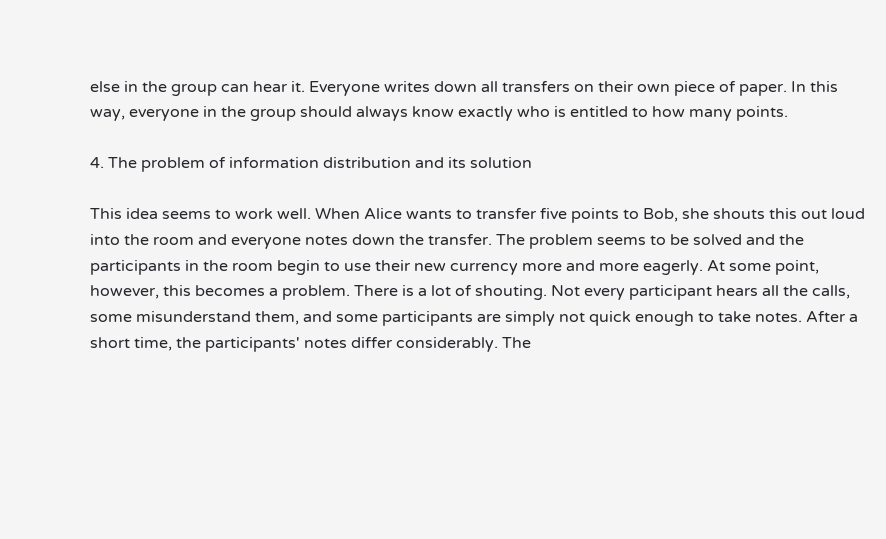else in the group can hear it. Everyone writes down all transfers on their own piece of paper. In this way, everyone in the group should always know exactly who is entitled to how many points.

4. The problem of information distribution and its solution

This idea seems to work well. When Alice wants to transfer five points to Bob, she shouts this out loud into the room and everyone notes down the transfer. The problem seems to be solved and the participants in the room begin to use their new currency more and more eagerly. At some point, however, this becomes a problem. There is a lot of shouting. Not every participant hears all the calls, some misunderstand them, and some participants are simply not quick enough to take notes. After a short time, the participants' notes differ considerably. The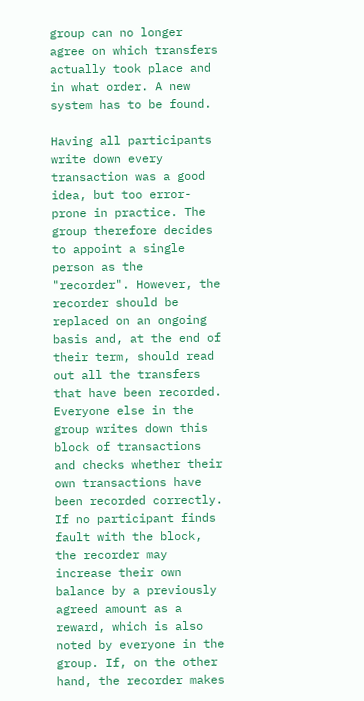group can no longer agree on which transfers actually took place and in what order. A new system has to be found.

Having all participants write down every transaction was a good idea, but too error-prone in practice. The group therefore decides to appoint a single person as the "recorder". However, the recorder should be replaced on an ongoing basis and, at the end of their term, should read out all the transfers that have been recorded. Everyone else in the group writes down this block of transactions and checks whether their own transactions have been recorded correctly. If no participant finds fault with the block, the recorder may increase their own balance by a previously agreed amount as a reward, which is also noted by everyone in the group. If, on the other hand, the recorder makes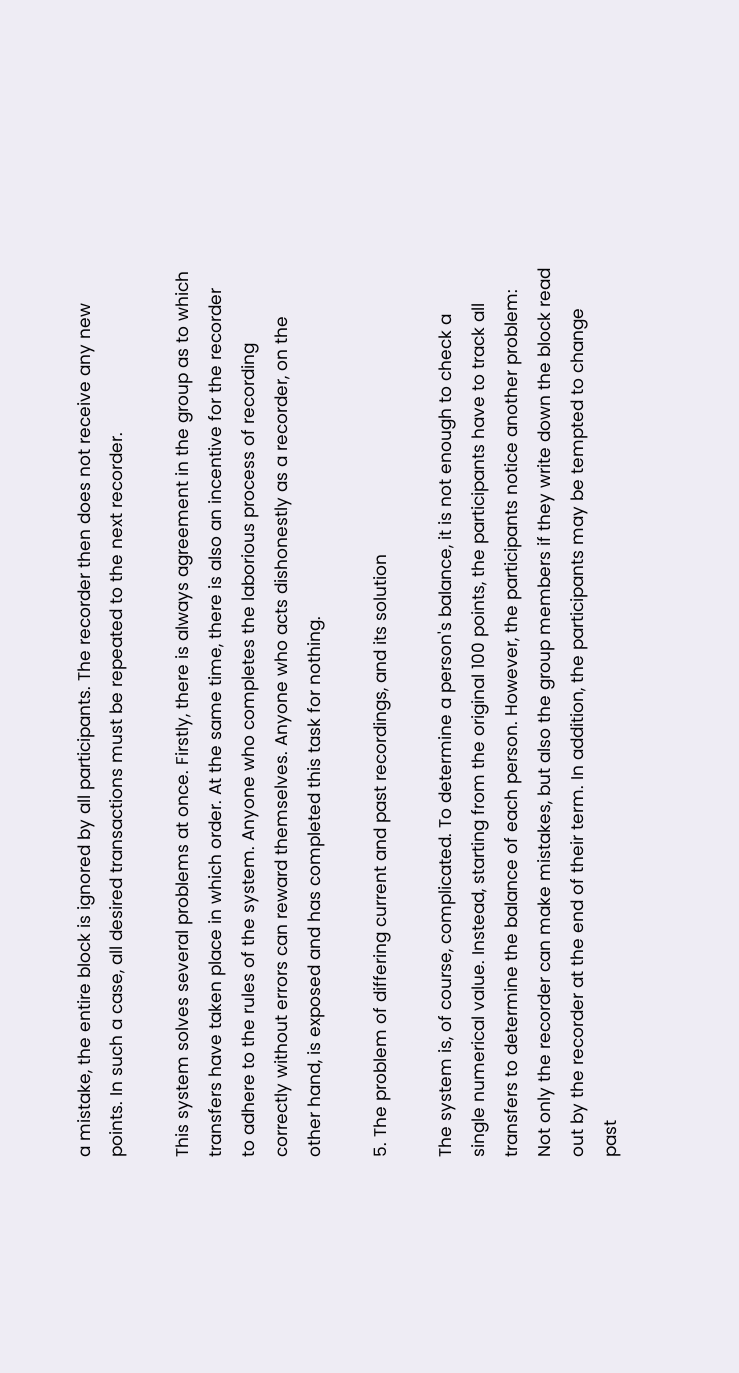a mistake, the entire block is ignored by all participants. The recorder then does not receive any new points. In such a case, all desired transactions must be repeated to the next recorder.

This system solves several problems at once. Firstly, there is always agreement in the group as to which transfers have taken place in which order. At the same time, there is also an incentive for the recorder to adhere to the rules of the system. Anyone who completes the laborious process of recording correctly without errors can reward themselves. Anyone who acts dishonestly as a recorder, on the other hand, is exposed and has completed this task for nothing.

5. The problem of differing current and past recordings, and its solution

The system is, of course, complicated. To determine a person's balance, it is not enough to check a single numerical value. Instead, starting from the original 100 points, the participants have to track all transfers to determine the balance of each person. However, the participants notice another problem: Not only the recorder can make mistakes, but also the group members if they write down the block read out by the recorder at the end of their term. In addition, the participants may be tempted to change past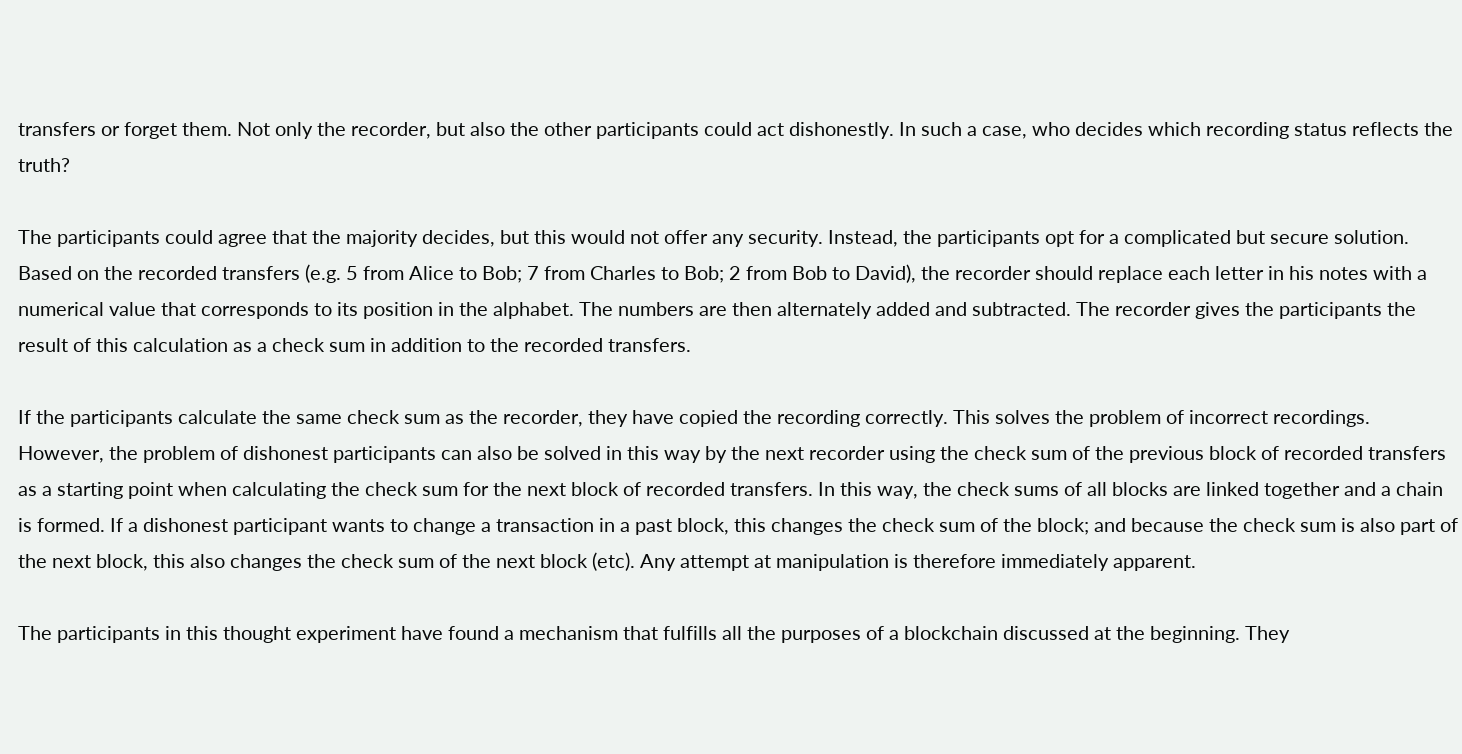transfers or forget them. Not only the recorder, but also the other participants could act dishonestly. In such a case, who decides which recording status reflects the truth?

The participants could agree that the majority decides, but this would not offer any security. Instead, the participants opt for a complicated but secure solution. Based on the recorded transfers (e.g. 5 from Alice to Bob; 7 from Charles to Bob; 2 from Bob to David), the recorder should replace each letter in his notes with a numerical value that corresponds to its position in the alphabet. The numbers are then alternately added and subtracted. The recorder gives the participants the result of this calculation as a check sum in addition to the recorded transfers.

If the participants calculate the same check sum as the recorder, they have copied the recording correctly. This solves the problem of incorrect recordings. However, the problem of dishonest participants can also be solved in this way by the next recorder using the check sum of the previous block of recorded transfers as a starting point when calculating the check sum for the next block of recorded transfers. In this way, the check sums of all blocks are linked together and a chain is formed. If a dishonest participant wants to change a transaction in a past block, this changes the check sum of the block; and because the check sum is also part of the next block, this also changes the check sum of the next block (etc). Any attempt at manipulation is therefore immediately apparent.

The participants in this thought experiment have found a mechanism that fulfills all the purposes of a blockchain discussed at the beginning. They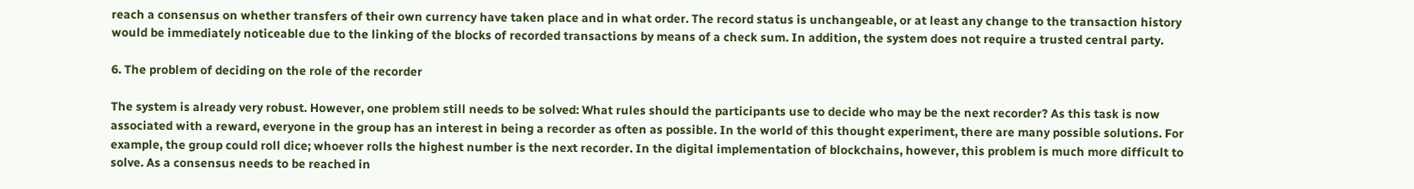reach a consensus on whether transfers of their own currency have taken place and in what order. The record status is unchangeable, or at least any change to the transaction history would be immediately noticeable due to the linking of the blocks of recorded transactions by means of a check sum. In addition, the system does not require a trusted central party.

6. The problem of deciding on the role of the recorder

The system is already very robust. However, one problem still needs to be solved: What rules should the participants use to decide who may be the next recorder? As this task is now associated with a reward, everyone in the group has an interest in being a recorder as often as possible. In the world of this thought experiment, there are many possible solutions. For example, the group could roll dice; whoever rolls the highest number is the next recorder. In the digital implementation of blockchains, however, this problem is much more difficult to solve. As a consensus needs to be reached in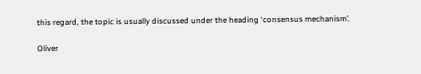this regard, the topic is usually discussed under the heading ‘consensus mechanism’.

Oliver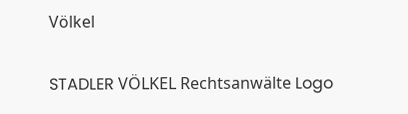Völkel

STADLER VÖLKEL Rechtsanwälte Logo